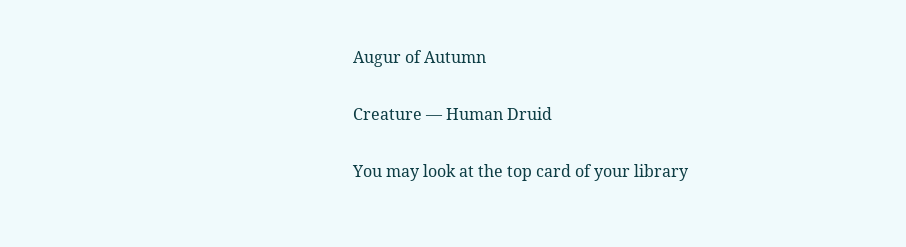Augur of Autumn

Creature — Human Druid

You may look at the top card of your library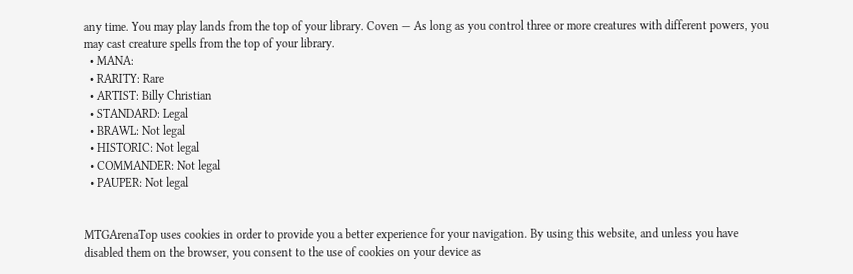any time. You may play lands from the top of your library. Coven — As long as you control three or more creatures with different powers, you may cast creature spells from the top of your library.
  • MANA:
  • RARITY: Rare
  • ARTIST: Billy Christian
  • STANDARD: Legal
  • BRAWL: Not legal
  • HISTORIC: Not legal
  • COMMANDER: Not legal
  • PAUPER: Not legal


MTGArenaTop uses cookies in order to provide you a better experience for your navigation. By using this website, and unless you have disabled them on the browser, you consent to the use of cookies on your device as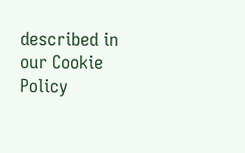described in our Cookie Policy